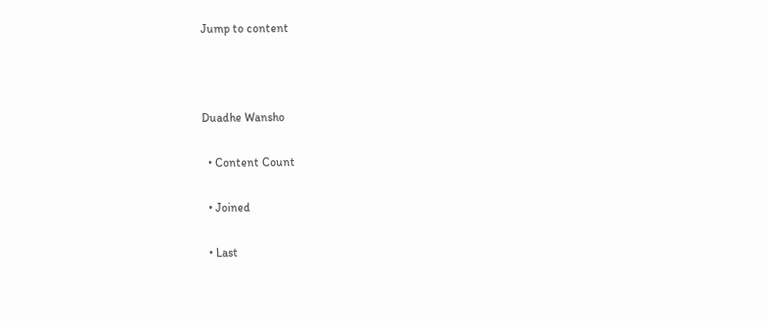Jump to content



Duadhe Wansho

  • Content Count

  • Joined

  • Last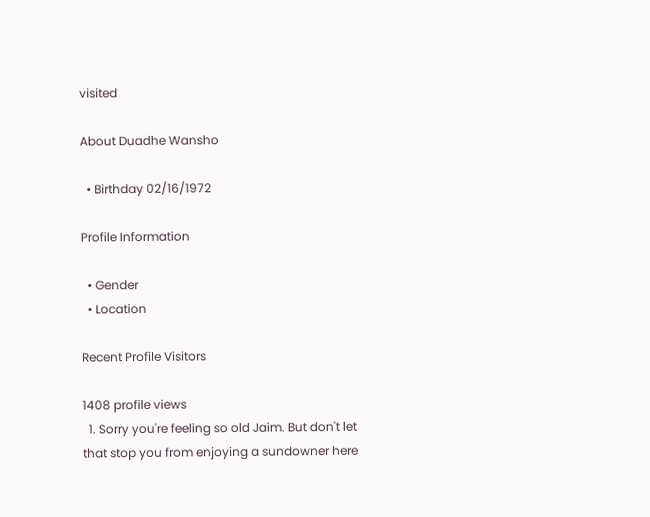visited

About Duadhe Wansho

  • Birthday 02/16/1972

Profile Information

  • Gender
  • Location

Recent Profile Visitors

1408 profile views
  1. Sorry you're feeling so old Jaim. But don't let that stop you from enjoying a sundowner here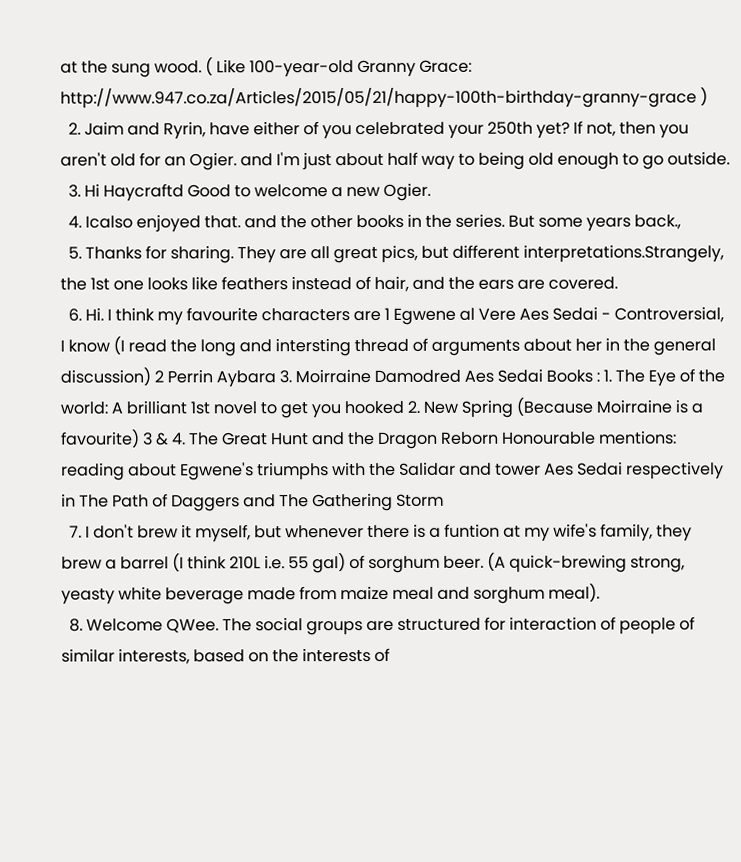at the sung wood. ( Like 100-year-old Granny Grace: http://www.947.co.za/Articles/2015/05/21/happy-100th-birthday-granny-grace )
  2. Jaim and Ryrin, have either of you celebrated your 250th yet? If not, then you aren't old for an Ogier. and I'm just about half way to being old enough to go outside.
  3. Hi Haycraftd Good to welcome a new Ogier.
  4. Icalso enjoyed that. and the other books in the series. But some years back.,
  5. Thanks for sharing. They are all great pics, but different interpretations.Strangely, the 1st one looks like feathers instead of hair, and the ears are covered.
  6. Hi. I think my favourite characters are 1 Egwene al Vere Aes Sedai - Controversial, I know (I read the long and intersting thread of arguments about her in the general discussion) 2 Perrin Aybara 3. Moirraine Damodred Aes Sedai Books : 1. The Eye of the world: A brilliant 1st novel to get you hooked 2. New Spring (Because Moirraine is a favourite) 3 & 4. The Great Hunt and the Dragon Reborn Honourable mentions: reading about Egwene's triumphs with the Salidar and tower Aes Sedai respectively in The Path of Daggers and The Gathering Storm
  7. I don't brew it myself, but whenever there is a funtion at my wife's family, they brew a barrel (I think 210L i.e. 55 gal) of sorghum beer. (A quick-brewing strong, yeasty white beverage made from maize meal and sorghum meal).
  8. Welcome QWee. The social groups are structured for interaction of people of similar interests, based on the interests of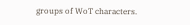groups of WoT characters.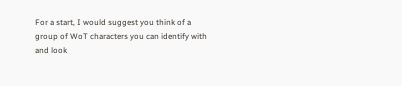For a start, I would suggest you think of a group of WoT characters you can identify with and look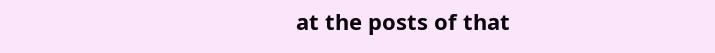at the posts of that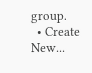group.
  • Create New...